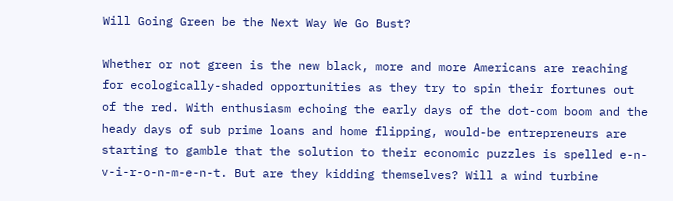Will Going Green be the Next Way We Go Bust?

Whether or not green is the new black, more and more Americans are reaching for ecologically-shaded opportunities as they try to spin their fortunes out of the red. With enthusiasm echoing the early days of the dot-com boom and the heady days of sub prime loans and home flipping, would-be entrepreneurs are starting to gamble that the solution to their economic puzzles is spelled e-n-v-i-r-o-n-m-e-n-t. But are they kidding themselves? Will a wind turbine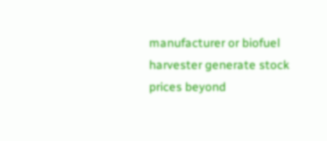manufacturer or biofuel harvester generate stock prices beyond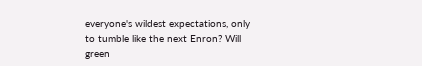everyone's wildest expectations, only to tumble like the next Enron? Will green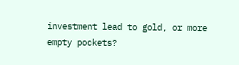investment lead to gold, or more empty pockets?